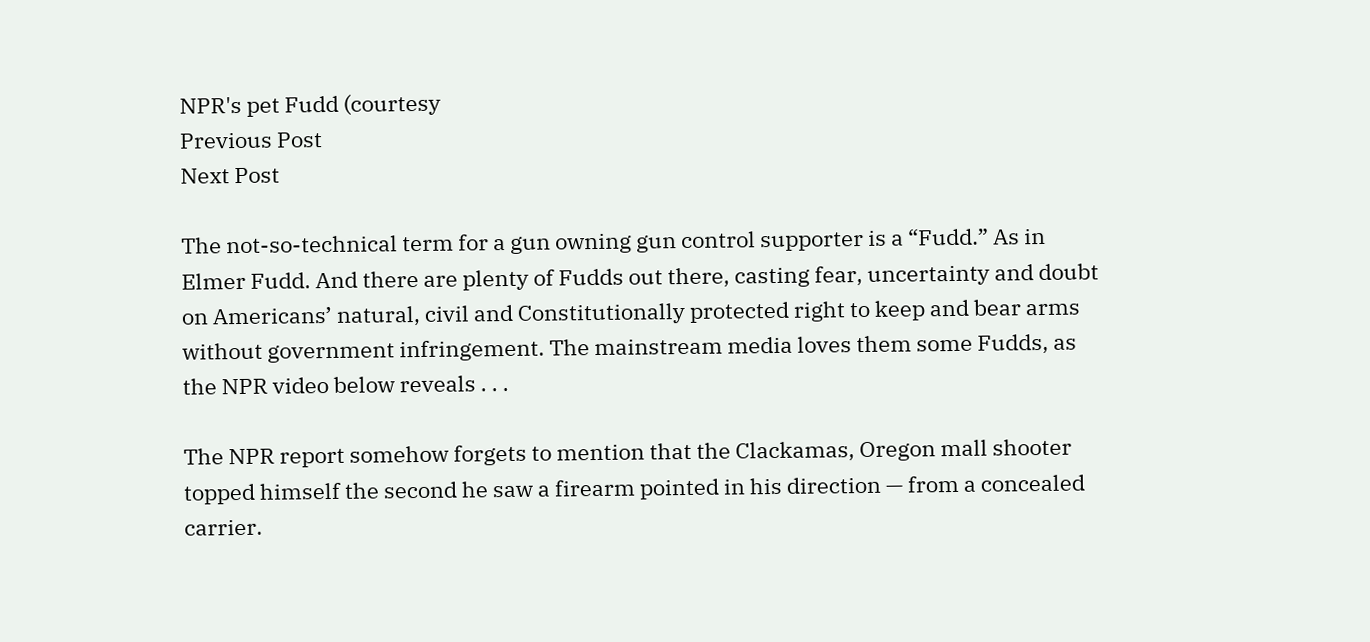NPR's pet Fudd (courtesy
Previous Post
Next Post

The not-so-technical term for a gun owning gun control supporter is a “Fudd.” As in Elmer Fudd. And there are plenty of Fudds out there, casting fear, uncertainty and doubt on Americans’ natural, civil and Constitutionally protected right to keep and bear arms without government infringement. The mainstream media loves them some Fudds, as the NPR video below reveals . . .

The NPR report somehow forgets to mention that the Clackamas, Oregon mall shooter topped himself the second he saw a firearm pointed in his direction — from a concealed carrier.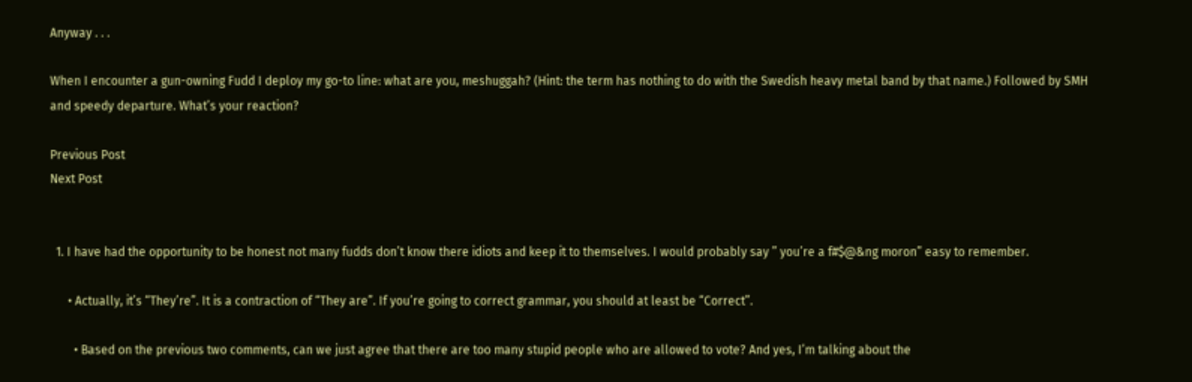Anyway . . .

When I encounter a gun-owning Fudd I deploy my go-to line: what are you, meshuggah? (Hint: the term has nothing to do with the Swedish heavy metal band by that name.) Followed by SMH and speedy departure. What’s your reaction?

Previous Post
Next Post


  1. I have had the opportunity to be honest not many fudds don’t know there idiots and keep it to themselves. I would probably say ” you’re a f#$@&ng moron” easy to remember.

      • Actually, it’s “They’re”. It is a contraction of “They are”. If you’re going to correct grammar, you should at least be “Correct”.

        • Based on the previous two comments, can we just agree that there are too many stupid people who are allowed to vote? And yes, I’m talking about the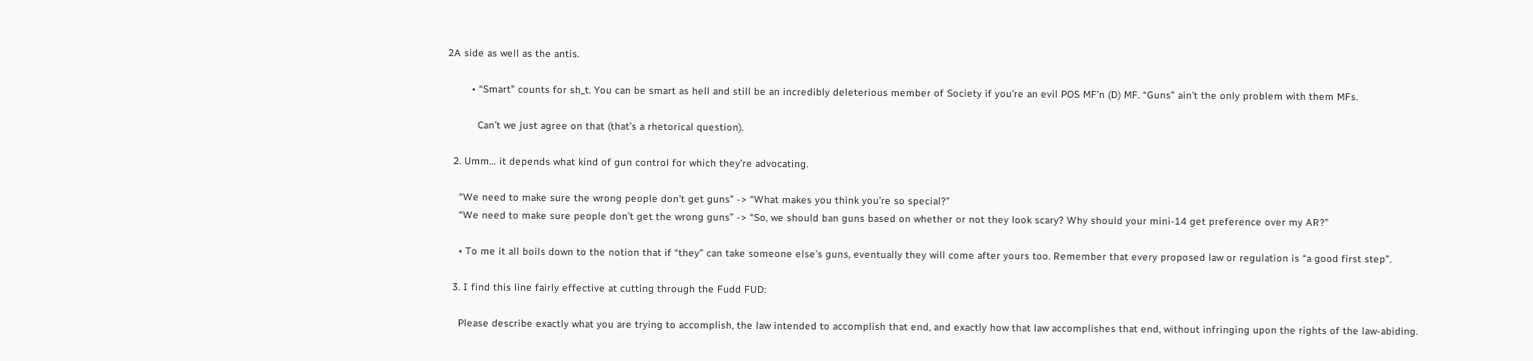2A side as well as the antis.

        • “Smart” counts for sh_t. You can be smart as hell and still be an incredibly deleterious member of Society if you’re an evil POS MF’n (D) MF. “Guns” ain’t the only problem with them MFs.

          Can’t we just agree on that (that’s a rhetorical question).

  2. Umm… it depends what kind of gun control for which they’re advocating.

    “We need to make sure the wrong people don’t get guns” -> “What makes you think you’re so special?”
    “We need to make sure people don’t get the wrong guns” -> “So, we should ban guns based on whether or not they look scary? Why should your mini-14 get preference over my AR?”

    • To me it all boils down to the notion that if “they” can take someone else’s guns, eventually they will come after yours too. Remember that every proposed law or regulation is “a good first step”.

  3. I find this line fairly effective at cutting through the Fudd FUD:

    Please describe exactly what you are trying to accomplish, the law intended to accomplish that end, and exactly how that law accomplishes that end, without infringing upon the rights of the law-abiding.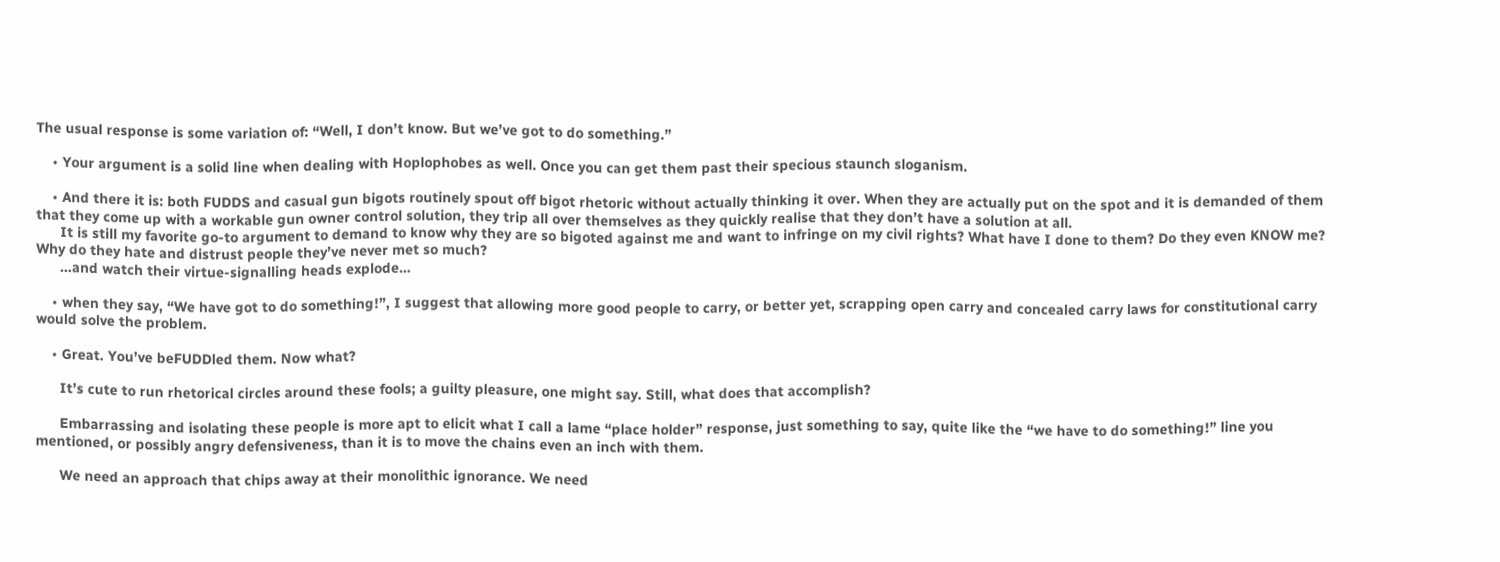The usual response is some variation of: “Well, I don’t know. But we’ve got to do something.”

    • Your argument is a solid line when dealing with Hoplophobes as well. Once you can get them past their specious staunch sloganism.

    • And there it is: both FUDDS and casual gun bigots routinely spout off bigot rhetoric without actually thinking it over. When they are actually put on the spot and it is demanded of them that they come up with a workable gun owner control solution, they trip all over themselves as they quickly realise that they don’t have a solution at all.
      It is still my favorite go-to argument to demand to know why they are so bigoted against me and want to infringe on my civil rights? What have I done to them? Do they even KNOW me? Why do they hate and distrust people they’ve never met so much?
      …and watch their virtue-signalling heads explode…

    • when they say, “We have got to do something!”, I suggest that allowing more good people to carry, or better yet, scrapping open carry and concealed carry laws for constitutional carry would solve the problem.

    • Great. You’ve beFUDDled them. Now what?

      It’s cute to run rhetorical circles around these fools; a guilty pleasure, one might say. Still, what does that accomplish?

      Embarrassing and isolating these people is more apt to elicit what I call a lame “place holder” response, just something to say, quite like the “we have to do something!” line you mentioned, or possibly angry defensiveness, than it is to move the chains even an inch with them.

      We need an approach that chips away at their monolithic ignorance. We need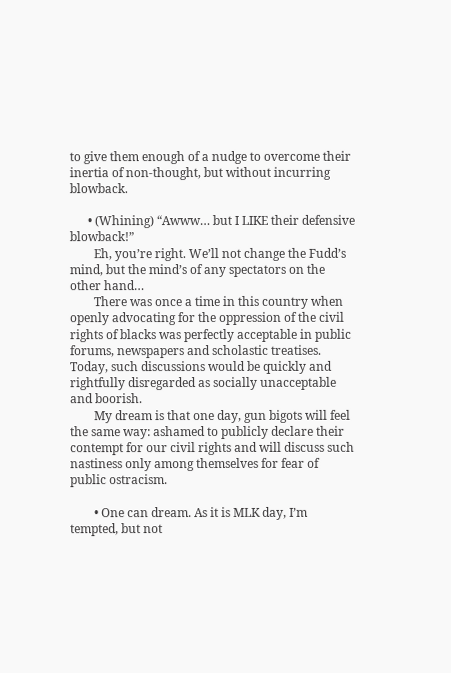to give them enough of a nudge to overcome their inertia of non-thought, but without incurring blowback.

      • (Whining) “Awww… but I LIKE their defensive blowback!”
        Eh, you’re right. We’ll not change the Fudd’s mind, but the mind’s of any spectators on the other hand…
        There was once a time in this country when openly advocating for the oppression of the civil rights of blacks was perfectly acceptable in public forums, newspapers and scholastic treatises. Today, such discussions would be quickly and rightfully disregarded as socially unacceptable and boorish.
        My dream is that one day, gun bigots will feel the same way: ashamed to publicly declare their contempt for our civil rights and will discuss such nastiness only among themselves for fear of public ostracism.

        • One can dream. As it is MLK day, I’m tempted, but not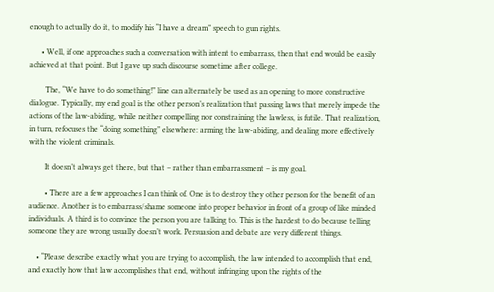enough to actually do it, to modify his “I have a dream” speech to gun rights.

      • Well, if one approaches such a conversation with intent to embarrass, then that end would be easily achieved at that point. But I gave up such discourse sometime after college.

        The, “We have to do something!” line can alternately be used as an opening to more constructive dialogue. Typically, my end goal is the other person’s realization that passing laws that merely impede the actions of the law-abiding, while neither compelling nor constraining the lawless, is futile. That realization, in turn, refocuses the “doing something” elsewhere: arming the law-abiding, and dealing more effectively with the violent criminals.

        It doesn’t always get there, but that – rather than embarrassment – is my goal.

        • There are a few approaches I can think of. One is to destroy they other person for the benefit of an audience. Another is to embarrass/shame someone into proper behavior in front of a group of like minded individuals. A third is to convince the person you are talking to. This is the hardest to do because telling someone they are wrong usually doesn’t work. Persuasion and debate are very different things.

    • “Please describe exactly what you are trying to accomplish, the law intended to accomplish that end, and exactly how that law accomplishes that end, without infringing upon the rights of the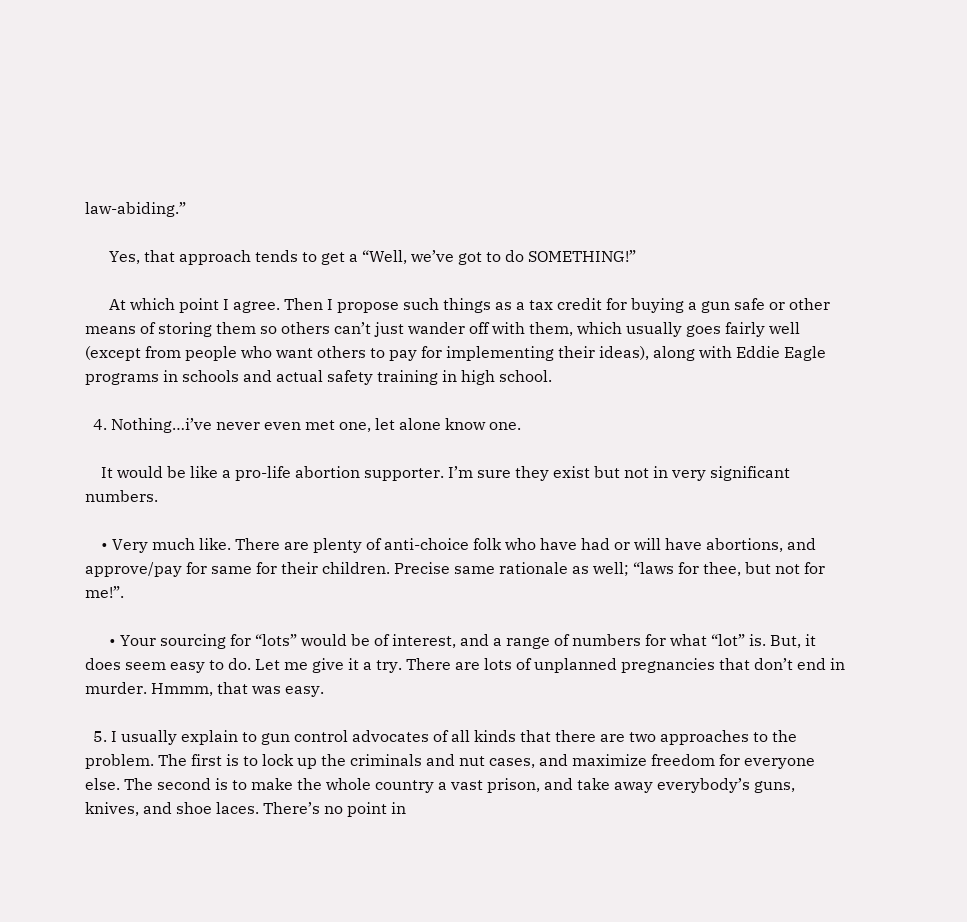law-abiding.”

      Yes, that approach tends to get a “Well, we’ve got to do SOMETHING!”

      At which point I agree. Then I propose such things as a tax credit for buying a gun safe or other means of storing them so others can’t just wander off with them, which usually goes fairly well (except from people who want others to pay for implementing their ideas), along with Eddie Eagle programs in schools and actual safety training in high school.

  4. Nothing…i’ve never even met one, let alone know one.

    It would be like a pro-life abortion supporter. I’m sure they exist but not in very significant numbers.

    • Very much like. There are plenty of anti-choice folk who have had or will have abortions, and approve/pay for same for their children. Precise same rationale as well; “laws for thee, but not for me!”.

      • Your sourcing for “lots” would be of interest, and a range of numbers for what “lot” is. But, it does seem easy to do. Let me give it a try. There are lots of unplanned pregnancies that don’t end in murder. Hmmm, that was easy.

  5. I usually explain to gun control advocates of all kinds that there are two approaches to the problem. The first is to lock up the criminals and nut cases, and maximize freedom for everyone else. The second is to make the whole country a vast prison, and take away everybody’s guns, knives, and shoe laces. There’s no point in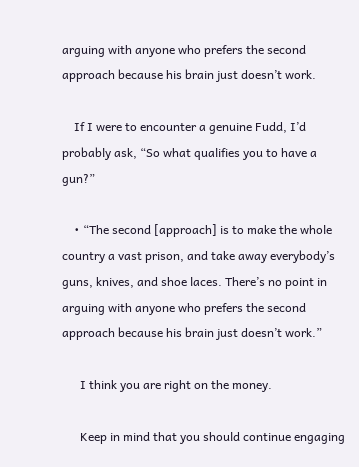arguing with anyone who prefers the second approach because his brain just doesn’t work.

    If I were to encounter a genuine Fudd, I’d probably ask, “So what qualifies you to have a gun?”

    • “The second [approach] is to make the whole country a vast prison, and take away everybody’s guns, knives, and shoe laces. There’s no point in arguing with anyone who prefers the second approach because his brain just doesn’t work.”

      I think you are right on the money.

      Keep in mind that you should continue engaging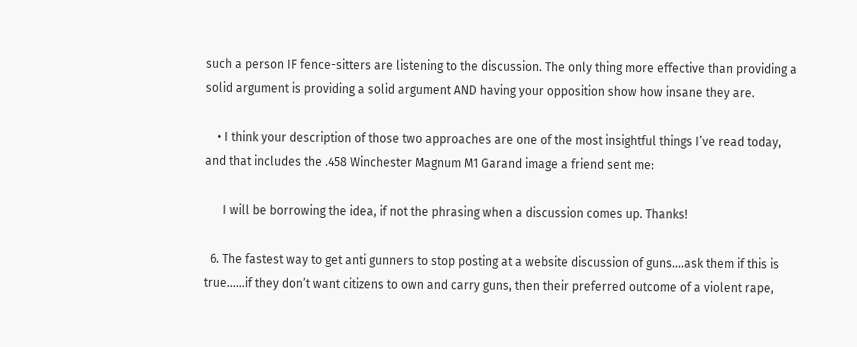such a person IF fence-sitters are listening to the discussion. The only thing more effective than providing a solid argument is providing a solid argument AND having your opposition show how insane they are.

    • I think your description of those two approaches are one of the most insightful things I’ve read today, and that includes the .458 Winchester Magnum M1 Garand image a friend sent me:

      I will be borrowing the idea, if not the phrasing when a discussion comes up. Thanks!

  6. The fastest way to get anti gunners to stop posting at a website discussion of guns….ask them if this is true……if they don’t want citizens to own and carry guns, then their preferred outcome of a violent rape,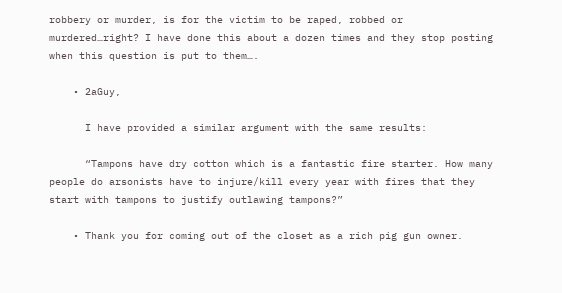robbery or murder, is for the victim to be raped, robbed or murdered…right? I have done this about a dozen times and they stop posting when this question is put to them….

    • 2aGuy,

      I have provided a similar argument with the same results:

      “Tampons have dry cotton which is a fantastic fire starter. How many people do arsonists have to injure/kill every year with fires that they start with tampons to justify outlawing tampons?”

    • Thank you for coming out of the closet as a rich pig gun owner.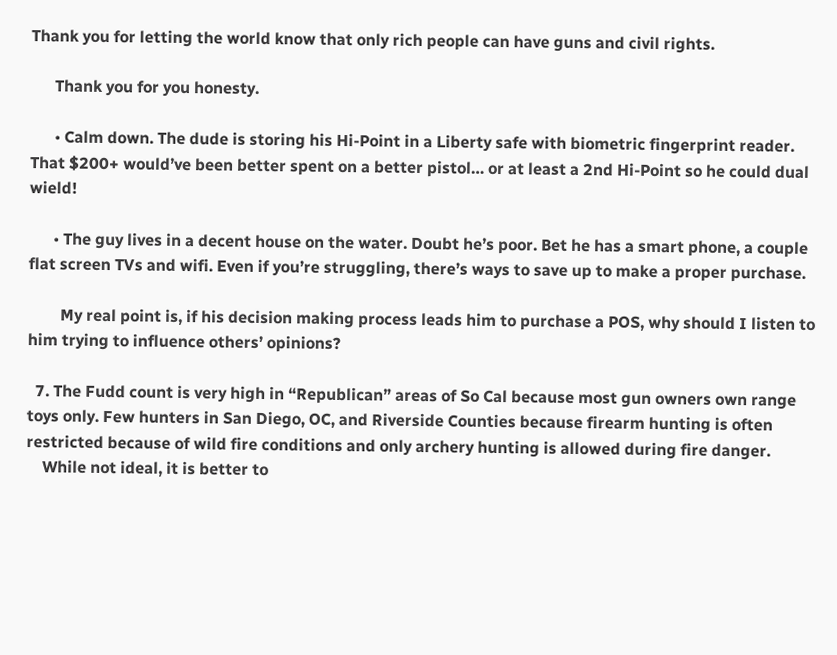Thank you for letting the world know that only rich people can have guns and civil rights.

      Thank you for you honesty.

      • Calm down. The dude is storing his Hi-Point in a Liberty safe with biometric fingerprint reader. That $200+ would’ve been better spent on a better pistol… or at least a 2nd Hi-Point so he could dual wield!

      • The guy lives in a decent house on the water. Doubt he’s poor. Bet he has a smart phone, a couple flat screen TVs and wifi. Even if you’re struggling, there’s ways to save up to make a proper purchase.

        My real point is, if his decision making process leads him to purchase a POS, why should I listen to him trying to influence others’ opinions?

  7. The Fudd count is very high in “Republican” areas of So Cal because most gun owners own range toys only. Few hunters in San Diego, OC, and Riverside Counties because firearm hunting is often restricted because of wild fire conditions and only archery hunting is allowed during fire danger.
    While not ideal, it is better to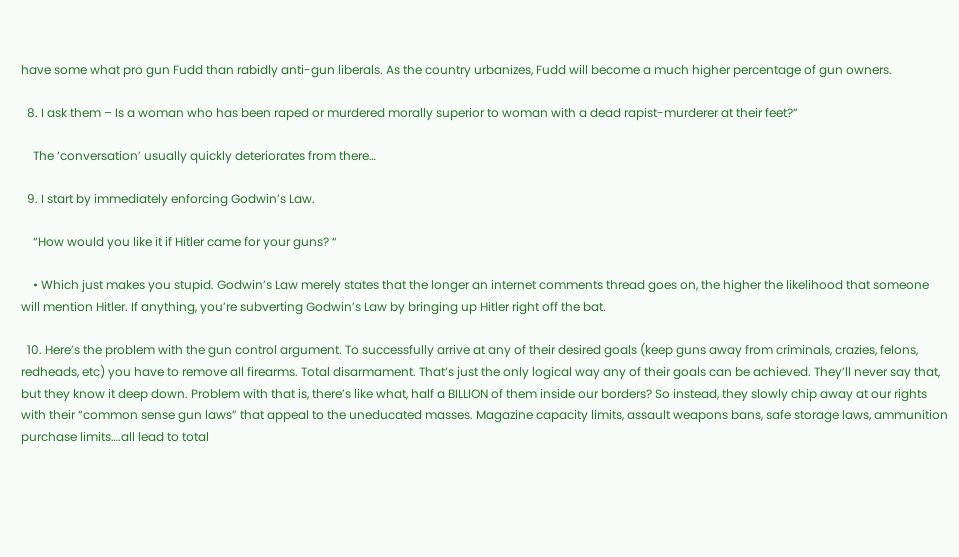have some what pro gun Fudd than rabidly anti-gun liberals. As the country urbanizes, Fudd will become a much higher percentage of gun owners.

  8. I ask them – Is a woman who has been raped or murdered morally superior to woman with a dead rapist-murderer at their feet?”

    The ‘conversation’ usually quickly deteriorates from there…

  9. I start by immediately enforcing Godwin’s Law.

    “How would you like it if Hitler came for your guns? “

    • Which just makes you stupid. Godwin’s Law merely states that the longer an internet comments thread goes on, the higher the likelihood that someone will mention Hitler. If anything, you’re subverting Godwin’s Law by bringing up Hitler right off the bat.

  10. Here’s the problem with the gun control argument. To successfully arrive at any of their desired goals (keep guns away from criminals, crazies, felons, redheads, etc) you have to remove all firearms. Total disarmament. That’s just the only logical way any of their goals can be achieved. They’ll never say that, but they know it deep down. Problem with that is, there’s like what, half a BILLION of them inside our borders? So instead, they slowly chip away at our rights with their “common sense gun laws” that appeal to the uneducated masses. Magazine capacity limits, assault weapons bans, safe storage laws, ammunition purchase limits….all lead to total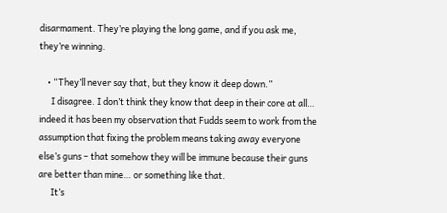disarmament. They’re playing the long game, and if you ask me, they’re winning.

    • “They’ll never say that, but they know it deep down.”
      I disagree. I don’t think they know that deep in their core at all… indeed it has been my observation that Fudds seem to work from the assumption that fixing the problem means taking away everyone else’s guns – that somehow they will be immune because their guns are better than mine… or something like that.
      It’s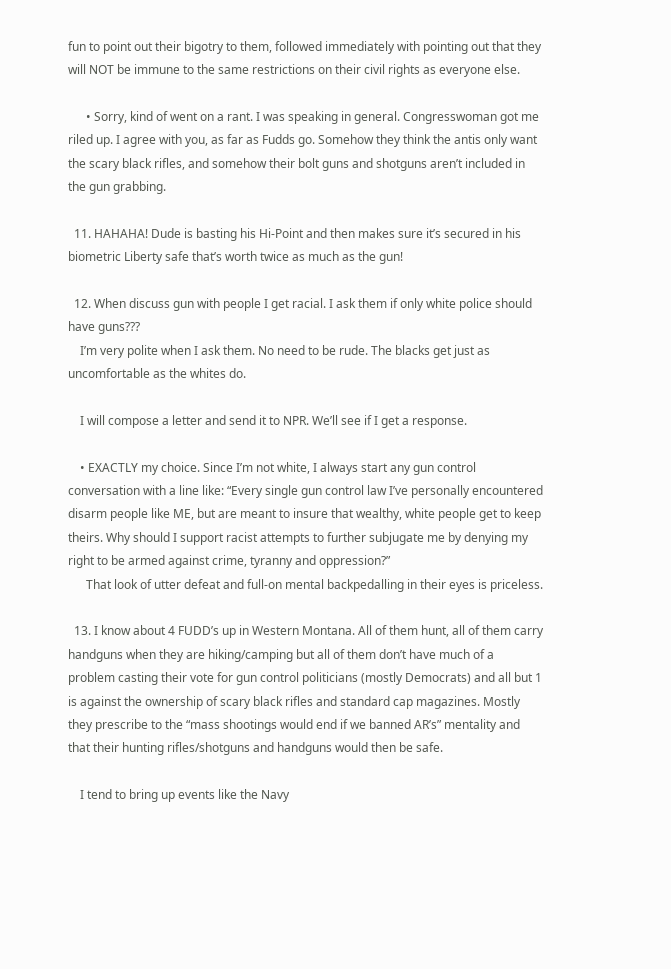fun to point out their bigotry to them, followed immediately with pointing out that they will NOT be immune to the same restrictions on their civil rights as everyone else.

      • Sorry, kind of went on a rant. I was speaking in general. Congresswoman got me riled up. I agree with you, as far as Fudds go. Somehow they think the antis only want the scary black rifles, and somehow their bolt guns and shotguns aren’t included in the gun grabbing.

  11. HAHAHA! Dude is basting his Hi-Point and then makes sure it’s secured in his biometric Liberty safe that’s worth twice as much as the gun!

  12. When discuss gun with people I get racial. I ask them if only white police should have guns???
    I’m very polite when I ask them. No need to be rude. The blacks get just as uncomfortable as the whites do.

    I will compose a letter and send it to NPR. We’ll see if I get a response.

    • EXACTLY my choice. Since I’m not white, I always start any gun control conversation with a line like: “Every single gun control law I’ve personally encountered disarm people like ME, but are meant to insure that wealthy, white people get to keep theirs. Why should I support racist attempts to further subjugate me by denying my right to be armed against crime, tyranny and oppression?”
      That look of utter defeat and full-on mental backpedalling in their eyes is priceless.

  13. I know about 4 FUDD’s up in Western Montana. All of them hunt, all of them carry handguns when they are hiking/camping but all of them don’t have much of a problem casting their vote for gun control politicians (mostly Democrats) and all but 1 is against the ownership of scary black rifles and standard cap magazines. Mostly they prescribe to the “mass shootings would end if we banned AR’s” mentality and that their hunting rifles/shotguns and handguns would then be safe.

    I tend to bring up events like the Navy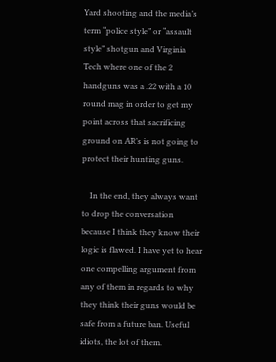Yard shooting and the media’s term “police style” or “assault style” shotgun and Virginia Tech where one of the 2 handguns was a .22 with a 10 round mag in order to get my point across that sacrificing ground on AR’s is not going to protect their hunting guns.

    In the end, they always want to drop the conversation because I think they know their logic is flawed. I have yet to hear one compelling argument from any of them in regards to why they think their guns would be safe from a future ban. Useful idiots, the lot of them.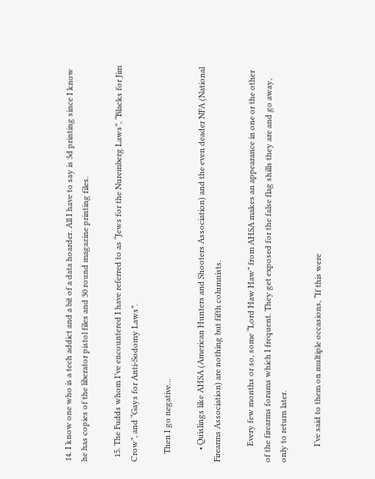14. I know one who is a tech addict and a bit of a data hoarder. All I have to say is 3d printing since I know he has copies of the liberator pistol files and 30 round magazine printing files.

  15. The Fudds whom I’ve encountered I have referred to as “Jews for the Nuremberg Laws”, “Blacks for Jim Crow”, and “Gays for Anti-Sodomy Laws”.

    Then I go negative…

      • Quislings like AHSA (American Hunters and Shooters Association) and the even deader NFA (National Firearms Association) are nothing but fifth columnists.

        Every few months or so, some “Lord Haw Haw” from AHSA makes an appearance in one or the other of the firearms forums which I frequent. They get exposed for the false flag shills they are and go away, only to return later.

        I’ve said to them on multiple occasions, “If this were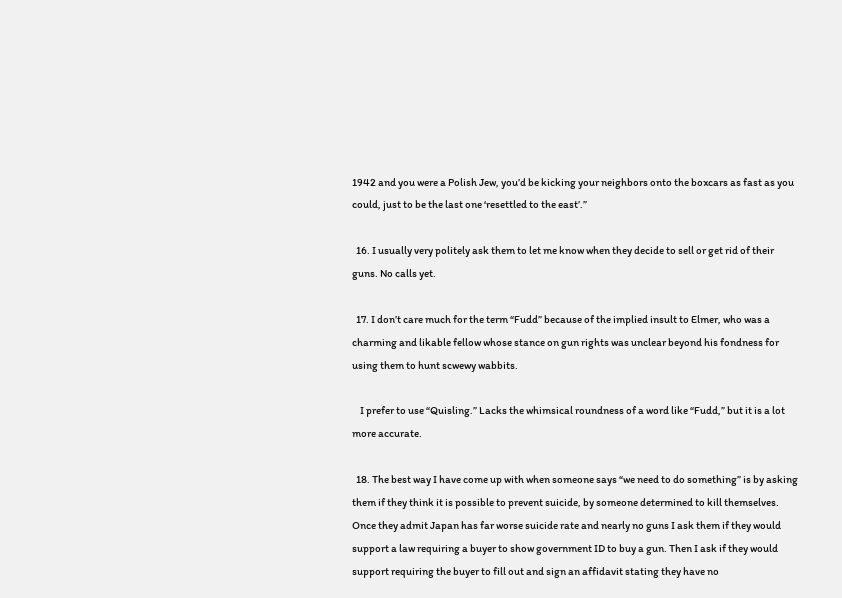1942 and you were a Polish Jew, you’d be kicking your neighbors onto the boxcars as fast as you could, just to be the last one ‘resettled to the east’.”

  16. I usually very politely ask them to let me know when they decide to sell or get rid of their guns. No calls yet.

  17. I don’t care much for the term “Fudd” because of the implied insult to Elmer, who was a charming and likable fellow whose stance on gun rights was unclear beyond his fondness for using them to hunt scwewy wabbits.

    I prefer to use “Quisling.” Lacks the whimsical roundness of a word like “Fudd,” but it is a lot more accurate.

  18. The best way I have come up with when someone says “we need to do something” is by asking them if they think it is possible to prevent suicide, by someone determined to kill themselves. Once they admit Japan has far worse suicide rate and nearly no guns I ask them if they would support a law requiring a buyer to show government ID to buy a gun. Then I ask if they would support requiring the buyer to fill out and sign an affidavit stating they have no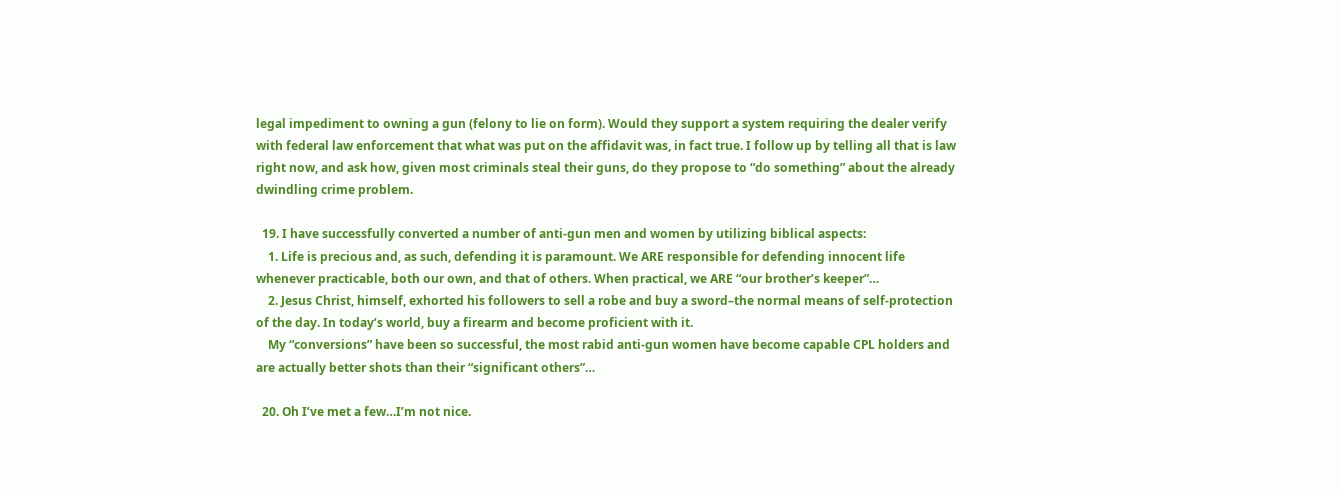legal impediment to owning a gun (felony to lie on form). Would they support a system requiring the dealer verify with federal law enforcement that what was put on the affidavit was, in fact true. I follow up by telling all that is law right now, and ask how, given most criminals steal their guns, do they propose to “do something” about the already dwindling crime problem.

  19. I have successfully converted a number of anti-gun men and women by utilizing biblical aspects:
    1. Life is precious and, as such, defending it is paramount. We ARE responsible for defending innocent life whenever practicable, both our own, and that of others. When practical, we ARE “our brother’s keeper”…
    2. Jesus Christ, himself, exhorted his followers to sell a robe and buy a sword–the normal means of self-protection of the day. In today’s world, buy a firearm and become proficient with it.
    My “conversions” have been so successful, the most rabid anti-gun women have become capable CPL holders and are actually better shots than their “significant others”…

  20. Oh I’ve met a few…I’m not nice.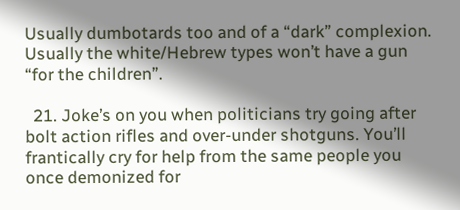Usually dumbotards too and of a “dark” complexion. Usually the white/Hebrew types won’t have a gun “for the children”.

  21. Joke’s on you when politicians try going after bolt action rifles and over-under shotguns. You’ll frantically cry for help from the same people you once demonized for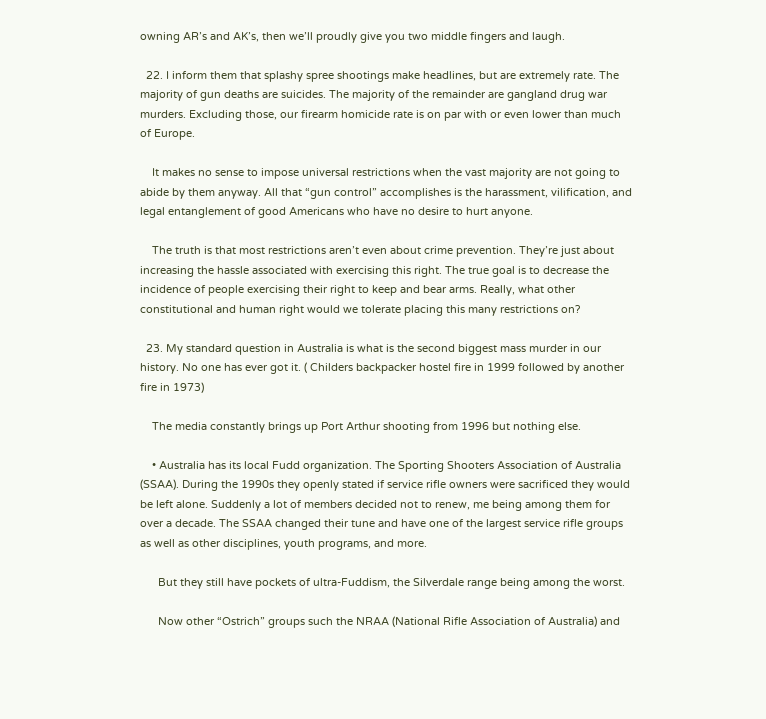owning AR’s and AK’s, then we’ll proudly give you two middle fingers and laugh.

  22. I inform them that splashy spree shootings make headlines, but are extremely rate. The majority of gun deaths are suicides. The majority of the remainder are gangland drug war murders. Excluding those, our firearm homicide rate is on par with or even lower than much of Europe.

    It makes no sense to impose universal restrictions when the vast majority are not going to abide by them anyway. All that “gun control” accomplishes is the harassment, vilification, and legal entanglement of good Americans who have no desire to hurt anyone.

    The truth is that most restrictions aren’t even about crime prevention. They’re just about increasing the hassle associated with exercising this right. The true goal is to decrease the incidence of people exercising their right to keep and bear arms. Really, what other constitutional and human right would we tolerate placing this many restrictions on?

  23. My standard question in Australia is what is the second biggest mass murder in our history. No one has ever got it. ( Childers backpacker hostel fire in 1999 followed by another fire in 1973)

    The media constantly brings up Port Arthur shooting from 1996 but nothing else.

    • Australia has its local Fudd organization. The Sporting Shooters Association of Australia (SSAA). During the 1990s they openly stated if service rifle owners were sacrificed they would be left alone. Suddenly a lot of members decided not to renew, me being among them for over a decade. The SSAA changed their tune and have one of the largest service rifle groups as well as other disciplines, youth programs, and more.

      But they still have pockets of ultra-Fuddism, the Silverdale range being among the worst.

      Now other “Ostrich” groups such the NRAA (National Rifle Association of Australia) and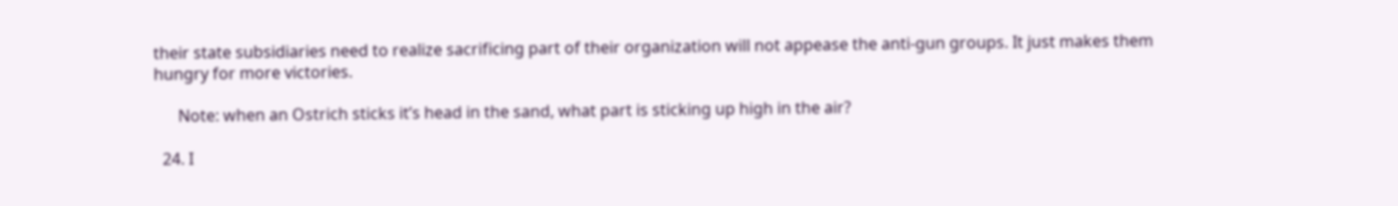their state subsidiaries need to realize sacrificing part of their organization will not appease the anti-gun groups. It just makes them hungry for more victories.

      Note: when an Ostrich sticks it’s head in the sand, what part is sticking up high in the air?

  24. I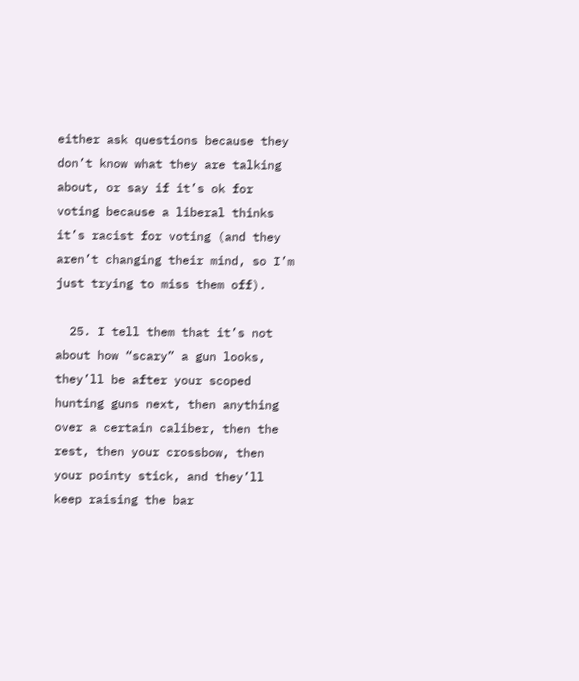either ask questions because they don’t know what they are talking about, or say if it’s ok for voting because a liberal thinks it’s racist for voting (and they aren’t changing their mind, so I’m just trying to miss them off).

  25. I tell them that it’s not about how “scary” a gun looks, they’ll be after your scoped hunting guns next, then anything over a certain caliber, then the rest, then your crossbow, then your pointy stick, and they’ll keep raising the bar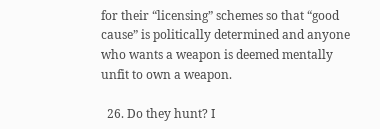for their “licensing” schemes so that “good cause” is politically determined and anyone who wants a weapon is deemed mentally unfit to own a weapon.

  26. Do they hunt? I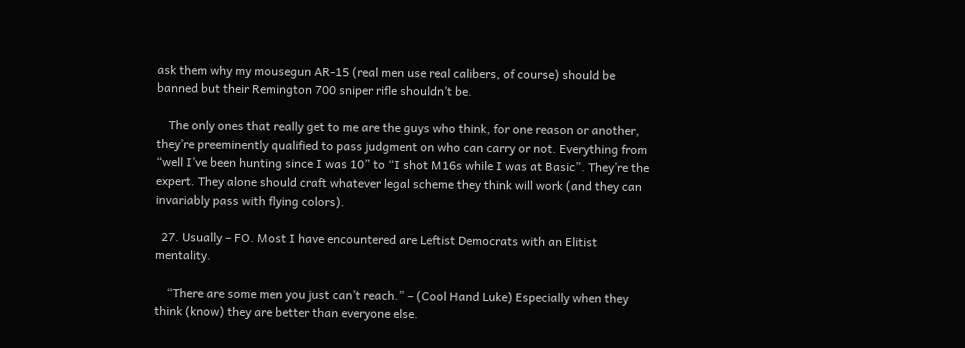ask them why my mousegun AR-15 (real men use real calibers, of course) should be banned but their Remington 700 sniper rifle shouldn’t be.

    The only ones that really get to me are the guys who think, for one reason or another, they’re preeminently qualified to pass judgment on who can carry or not. Everything from “well I’ve been hunting since I was 10” to “I shot M16s while I was at Basic”. They’re the expert. They alone should craft whatever legal scheme they think will work (and they can invariably pass with flying colors).

  27. Usually – FO. Most I have encountered are Leftist Democrats with an Elitist mentality.

    “There are some men you just can’t reach.” – (Cool Hand Luke) Especially when they think (know) they are better than everyone else.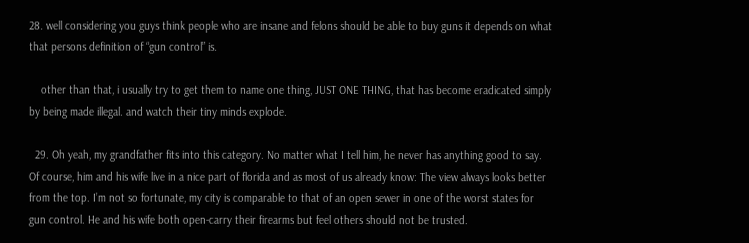28. well considering you guys think people who are insane and felons should be able to buy guns it depends on what that persons definition of “gun control” is.

    other than that, i usually try to get them to name one thing, JUST ONE THING, that has become eradicated simply by being made illegal. and watch their tiny minds explode.

  29. Oh yeah, my grandfather fits into this category. No matter what I tell him, he never has anything good to say. Of course, him and his wife live in a nice part of florida and as most of us already know: The view always looks better from the top. I’m not so fortunate, my city is comparable to that of an open sewer in one of the worst states for gun control. He and his wife both open-carry their firearms but feel others should not be trusted.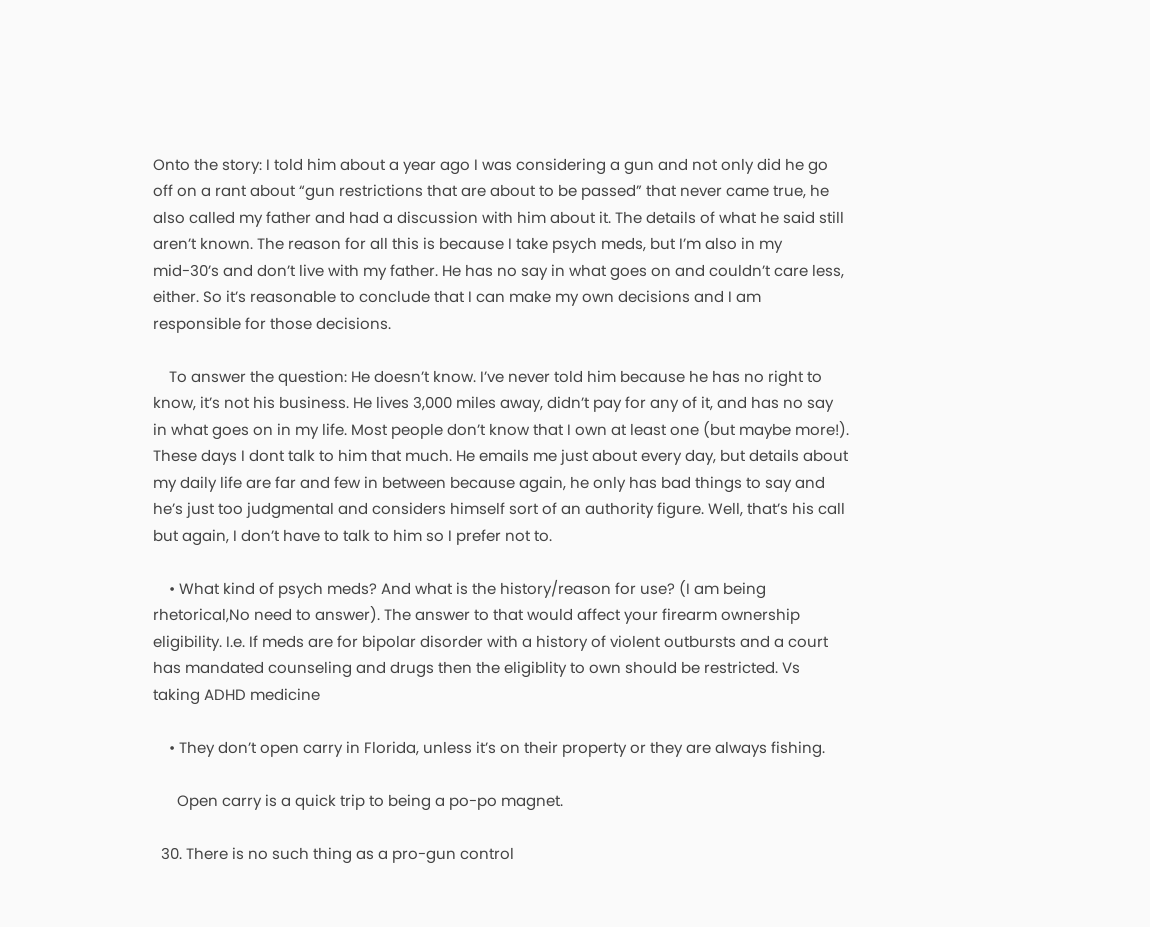Onto the story: I told him about a year ago I was considering a gun and not only did he go off on a rant about “gun restrictions that are about to be passed” that never came true, he also called my father and had a discussion with him about it. The details of what he said still aren’t known. The reason for all this is because I take psych meds, but I’m also in my mid-30’s and don’t live with my father. He has no say in what goes on and couldn’t care less, either. So it’s reasonable to conclude that I can make my own decisions and I am responsible for those decisions.

    To answer the question: He doesn’t know. I’ve never told him because he has no right to know, it’s not his business. He lives 3,000 miles away, didn’t pay for any of it, and has no say in what goes on in my life. Most people don’t know that I own at least one (but maybe more!). These days I dont talk to him that much. He emails me just about every day, but details about my daily life are far and few in between because again, he only has bad things to say and he’s just too judgmental and considers himself sort of an authority figure. Well, that’s his call but again, I don’t have to talk to him so I prefer not to.

    • What kind of psych meds? And what is the history/reason for use? (I am being rhetorical,No need to answer). The answer to that would affect your firearm ownership eligibility. I.e. If meds are for bipolar disorder with a history of violent outbursts and a court has mandated counseling and drugs then the eligiblity to own should be restricted. Vs taking ADHD medicine

    • They don’t open carry in Florida, unless it’s on their property or they are always fishing.

      Open carry is a quick trip to being a po-po magnet.

  30. There is no such thing as a pro-gun control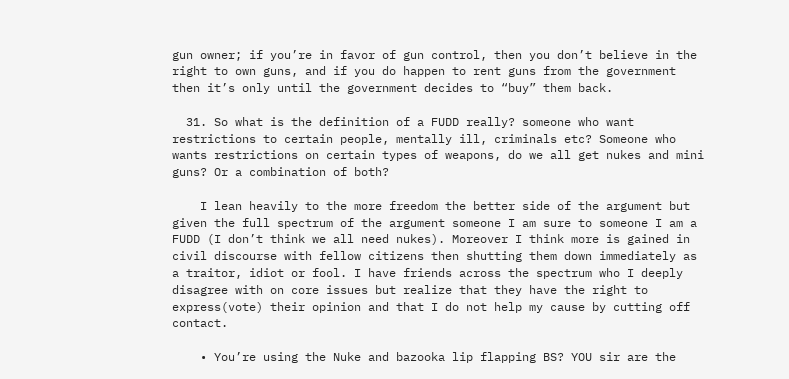gun owner; if you’re in favor of gun control, then you don’t believe in the right to own guns, and if you do happen to rent guns from the government then it’s only until the government decides to “buy” them back.

  31. So what is the definition of a FUDD really? someone who want restrictions to certain people, mentally ill, criminals etc? Someone who wants restrictions on certain types of weapons, do we all get nukes and mini guns? Or a combination of both?

    I lean heavily to the more freedom the better side of the argument but given the full spectrum of the argument someone I am sure to someone I am a FUDD (I don’t think we all need nukes). Moreover I think more is gained in civil discourse with fellow citizens then shutting them down immediately as a traitor, idiot or fool. I have friends across the spectrum who I deeply disagree with on core issues but realize that they have the right to express(vote) their opinion and that I do not help my cause by cutting off contact.

    • You’re using the Nuke and bazooka lip flapping BS? YOU sir are the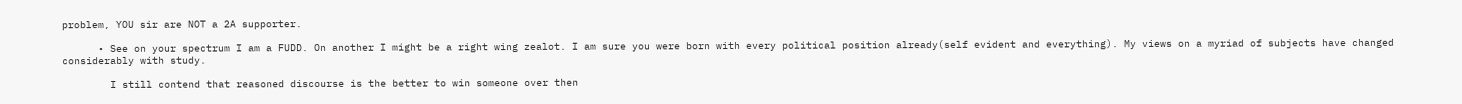problem, YOU sir are NOT a 2A supporter.

      • See on your spectrum I am a FUDD. On another I might be a right wing zealot. I am sure you were born with every political position already(self evident and everything). My views on a myriad of subjects have changed considerably with study.

        I still contend that reasoned discourse is the better to win someone over then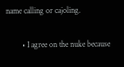name calling or cajoling.

        • I agree on the nuke because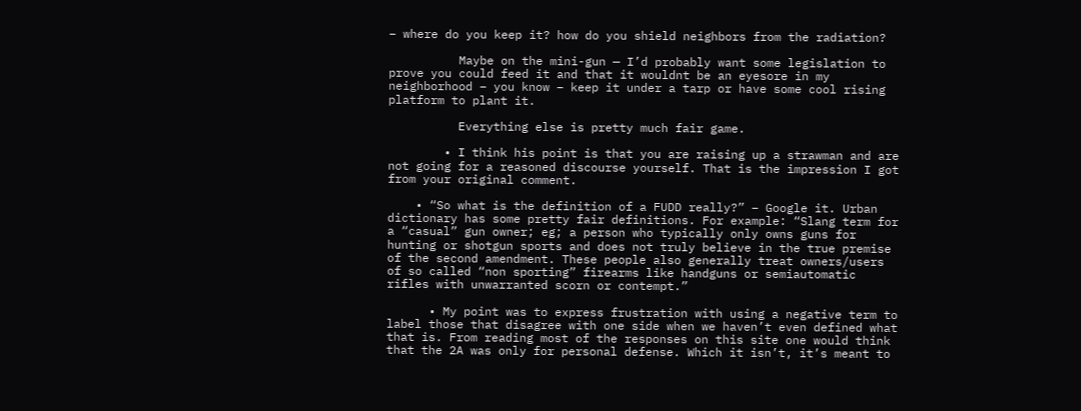– where do you keep it? how do you shield neighbors from the radiation?

          Maybe on the mini-gun — I’d probably want some legislation to prove you could feed it and that it wouldnt be an eyesore in my neighborhood – you know – keep it under a tarp or have some cool rising platform to plant it.

          Everything else is pretty much fair game.

        • I think his point is that you are raising up a strawman and are not going for a reasoned discourse yourself. That is the impression I got from your original comment.

    • “So what is the definition of a FUDD really?” – Google it. Urban dictionary has some pretty fair definitions. For example: “Slang term for a “casual” gun owner; eg; a person who typically only owns guns for hunting or shotgun sports and does not truly believe in the true premise of the second amendment. These people also generally treat owners/users of so called “non sporting” firearms like handguns or semiautomatic rifles with unwarranted scorn or contempt.”

      • My point was to express frustration with using a negative term to label those that disagree with one side when we haven’t even defined what that is. From reading most of the responses on this site one would think that the 2A was only for personal defense. Which it isn’t, it’s meant to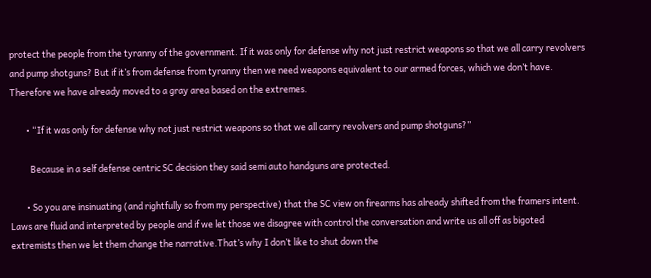protect the people from the tyranny of the government. If it was only for defense why not just restrict weapons so that we all carry revolvers and pump shotguns? But if it’s from defense from tyranny then we need weapons equivalent to our armed forces, which we don’t have. Therefore we have already moved to a gray area based on the extremes.

        • “If it was only for defense why not just restrict weapons so that we all carry revolvers and pump shotguns?”

          Because in a self defense centric SC decision they said semi auto handguns are protected.

        • So you are insinuating (and rightfully so from my perspective) that the SC view on firearms has already shifted from the framers intent. Laws are fluid and interpreted by people and if we let those we disagree with control the conversation and write us all off as bigoted extremists then we let them change the narrative.That’s why I don’t like to shut down the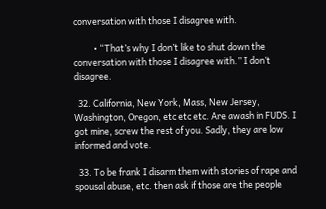conversation with those I disagree with.

          • “That’s why I don’t like to shut down the conversation with those I disagree with.” I don’t disagree.

  32. California, New York, Mass, New Jersey, Washington, Oregon, etc etc etc. Are awash in FUDS. I got mine, screw the rest of you. Sadly, they are low informed and vote.

  33. To be frank I disarm them with stories of rape and spousal abuse, etc. then ask if those are the people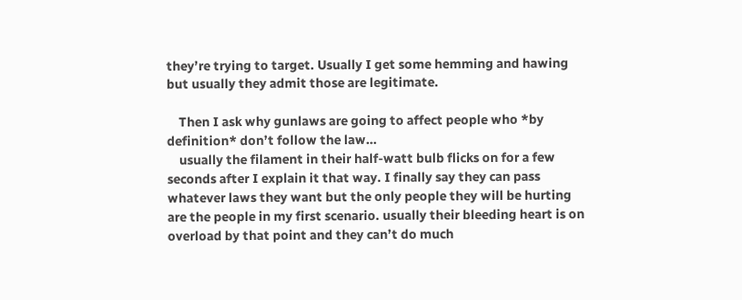they’re trying to target. Usually I get some hemming and hawing but usually they admit those are legitimate.

    Then I ask why gunlaws are going to affect people who *by definition* don’t follow the law…
    usually the filament in their half-watt bulb flicks on for a few seconds after I explain it that way. I finally say they can pass whatever laws they want but the only people they will be hurting are the people in my first scenario. usually their bleeding heart is on overload by that point and they can’t do much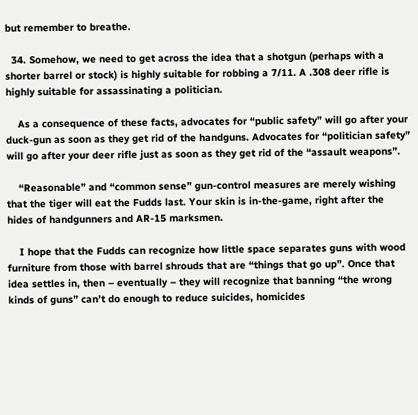but remember to breathe.

  34. Somehow, we need to get across the idea that a shotgun (perhaps with a shorter barrel or stock) is highly suitable for robbing a 7/11. A .308 deer rifle is highly suitable for assassinating a politician.

    As a consequence of these facts, advocates for “public safety” will go after your duck-gun as soon as they get rid of the handguns. Advocates for “politician safety” will go after your deer rifle just as soon as they get rid of the “assault weapons”.

    “Reasonable” and “common sense” gun-control measures are merely wishing that the tiger will eat the Fudds last. Your skin is in-the-game, right after the hides of handgunners and AR-15 marksmen.

    I hope that the Fudds can recognize how little space separates guns with wood furniture from those with barrel shrouds that are “things that go up”. Once that idea settles in, then – eventually – they will recognize that banning “the wrong kinds of guns” can’t do enough to reduce suicides, homicides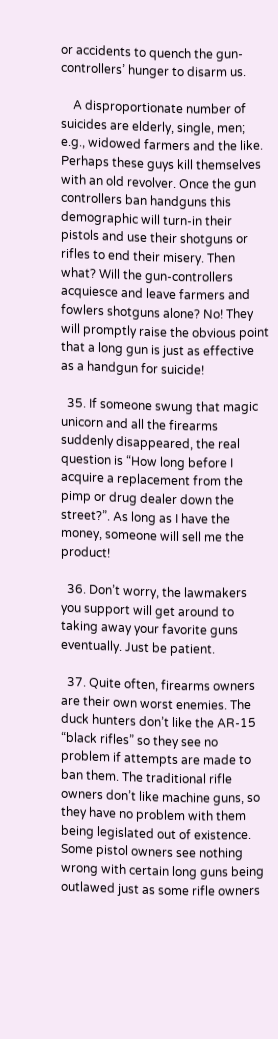or accidents to quench the gun-controllers’ hunger to disarm us.

    A disproportionate number of suicides are elderly, single, men; e.g., widowed farmers and the like. Perhaps these guys kill themselves with an old revolver. Once the gun controllers ban handguns this demographic will turn-in their pistols and use their shotguns or rifles to end their misery. Then what? Will the gun-controllers acquiesce and leave farmers and fowlers shotguns alone? No! They will promptly raise the obvious point that a long gun is just as effective as a handgun for suicide!

  35. If someone swung that magic unicorn and all the firearms suddenly disappeared, the real question is “How long before I acquire a replacement from the pimp or drug dealer down the street?”. As long as I have the money, someone will sell me the product!

  36. Don’t worry, the lawmakers you support will get around to taking away your favorite guns eventually. Just be patient.

  37. Quite often, firearms owners are their own worst enemies. The duck hunters don’t like the AR-15 “black rifles” so they see no problem if attempts are made to ban them. The traditional rifle owners don’t like machine guns, so they have no problem with them being legislated out of existence. Some pistol owners see nothing wrong with certain long guns being outlawed just as some rifle owners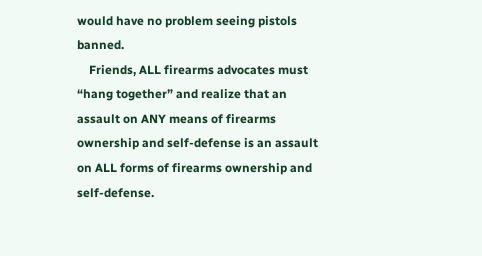would have no problem seeing pistols banned.
    Friends, ALL firearms advocates must “hang together” and realize that an assault on ANY means of firearms ownership and self-defense is an assault on ALL forms of firearms ownership and self-defense.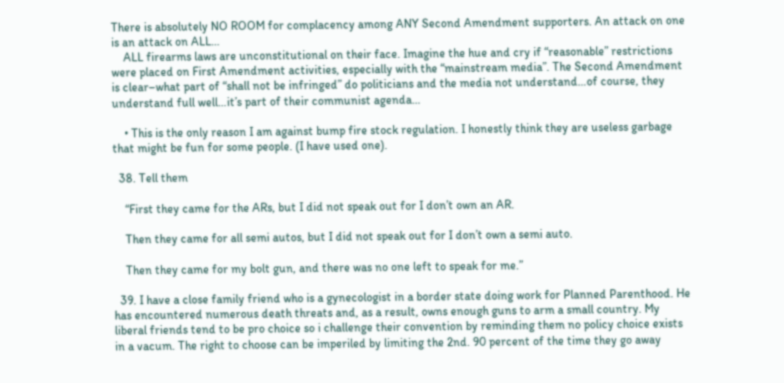There is absolutely NO ROOM for complacency among ANY Second Amendment supporters. An attack on one is an attack on ALL…
    ALL firearms laws are unconstitutional on their face. Imagine the hue and cry if “reasonable” restrictions were placed on First Amendment activities, especially with the “mainstream media”. The Second Amendment is clear–what part of “shall not be infringed” do politicians and the media not understand…of course, they understand full well…it’s part of their communist agenda…

    • This is the only reason I am against bump fire stock regulation. I honestly think they are useless garbage that might be fun for some people. (I have used one).

  38. Tell them

    “First they came for the ARs, but I did not speak out for I don’t own an AR.

    Then they came for all semi autos, but I did not speak out for I don’t own a semi auto.

    Then they came for my bolt gun, and there was no one left to speak for me.”

  39. I have a close family friend who is a gynecologist in a border state doing work for Planned Parenthood. He has encountered numerous death threats and, as a result, owns enough guns to arm a small country. My liberal friends tend to be pro choice so i challenge their convention by reminding them no policy choice exists in a vacum. The right to choose can be imperiled by limiting the 2nd. 90 percent of the time they go away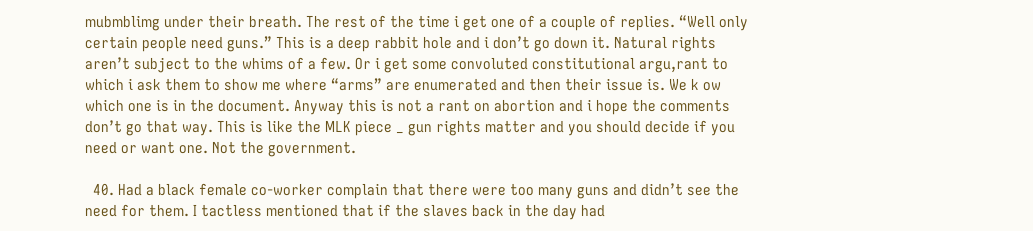mubmblimg under their breath. The rest of the time i get one of a couple of replies. “Well only certain people need guns.” This is a deep rabbit hole and i don’t go down it. Natural rights aren’t subject to the whims of a few. Or i get some convoluted constitutional argu,rant to which i ask them to show me where “arms” are enumerated and then their issue is. We k ow which one is in the document. Anyway this is not a rant on abortion and i hope the comments don’t go that way. This is like the MLK piece _ gun rights matter and you should decide if you need or want one. Not the government.

  40. Had a black female co-worker complain that there were too many guns and didn’t see the need for them. I tactless mentioned that if the slaves back in the day had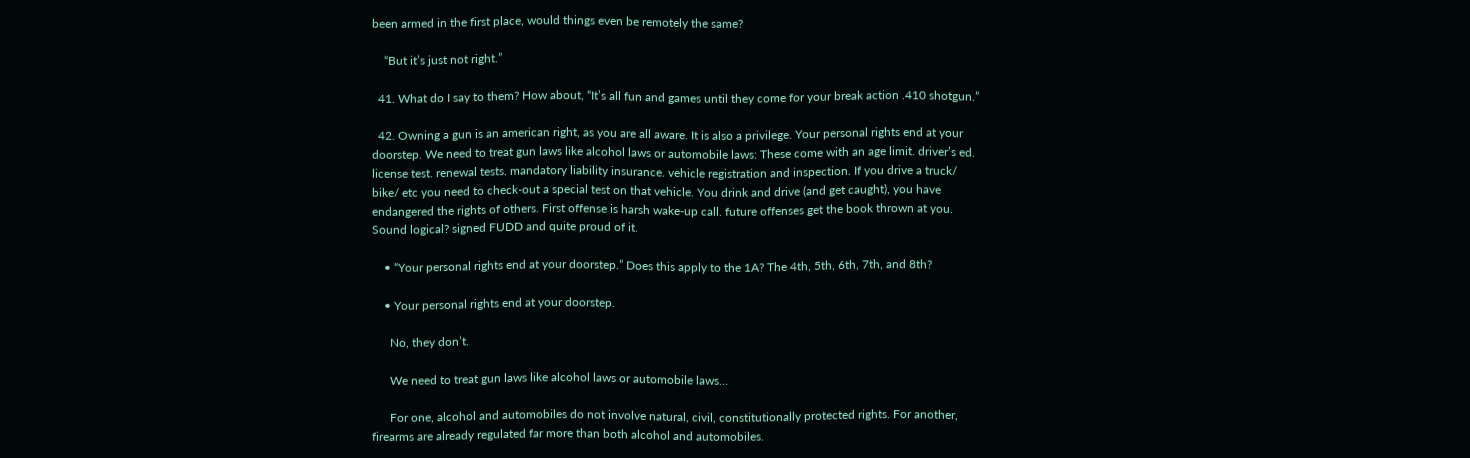been armed in the first place, would things even be remotely the same?

    “But it’s just not right.”

  41. What do I say to them? How about, “It’s all fun and games until they come for your break action .410 shotgun.”

  42. Owning a gun is an american right, as you are all aware. It is also a privilege. Your personal rights end at your doorstep. We need to treat gun laws like alcohol laws or automobile laws: These come with an age limit. driver’s ed. license test. renewal tests. mandatory liability insurance. vehicle registration and inspection. If you drive a truck/ bike/ etc you need to check-out a special test on that vehicle. You drink and drive (and get caught), you have endangered the rights of others. First offense is harsh wake-up call. future offenses get the book thrown at you. Sound logical? signed FUDD and quite proud of it.

    • “Your personal rights end at your doorstep.” Does this apply to the 1A? The 4th, 5th, 6th, 7th, and 8th?

    • Your personal rights end at your doorstep.

      No, they don’t.

      We need to treat gun laws like alcohol laws or automobile laws…

      For one, alcohol and automobiles do not involve natural, civil, constitutionally protected rights. For another, firearms are already regulated far more than both alcohol and automobiles.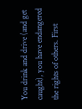You drink and drive (and get caught), you have endangered the rights of others. First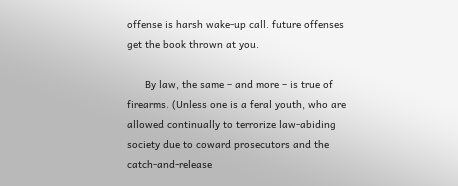offense is harsh wake-up call. future offenses get the book thrown at you.

      By law, the same – and more – is true of firearms. (Unless one is a feral youth, who are allowed continually to terrorize law-abiding society due to coward prosecutors and the catch-and-release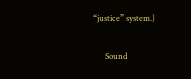“justice” system.)

      Sound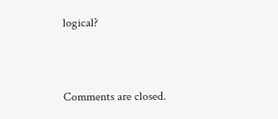logical?


Comments are closed.